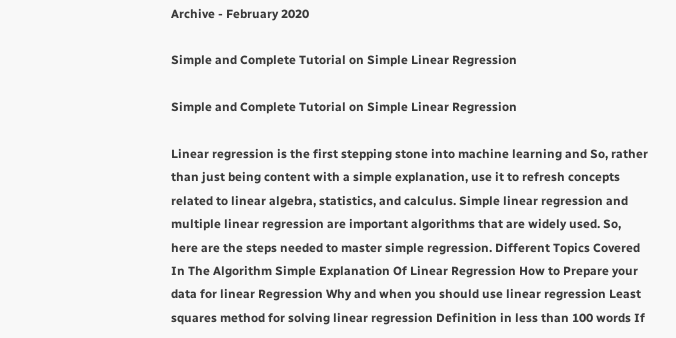Archive - February 2020

Simple and Complete Tutorial on Simple Linear Regression

Simple and Complete Tutorial on Simple Linear Regression

Linear regression is the first stepping stone into machine learning and So, rather than just being content with a simple explanation, use it to refresh concepts related to linear algebra, statistics, and calculus. Simple linear regression and multiple linear regression are important algorithms that are widely used. So, here are the steps needed to master simple regression. Different Topics Covered In The Algorithm Simple Explanation Of Linear Regression How to Prepare your data for linear Regression Why and when you should use linear regression Least squares method for solving linear regression Definition in less than 100 words If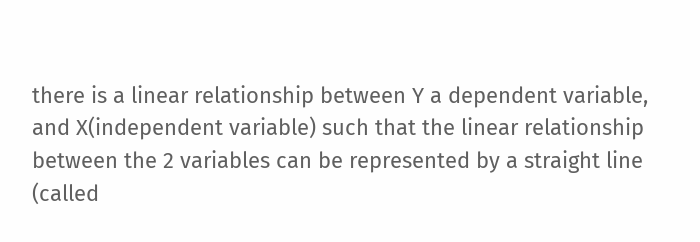there is a linear relationship between Y a dependent variable,  and X(independent variable) such that the linear relationship between the 2 variables can be represented by a straight line (called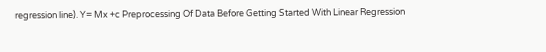regression line). Y= Mx +c Preprocessing Of Data Before Getting Started With Linear Regression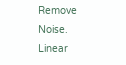Remove Noise. Linear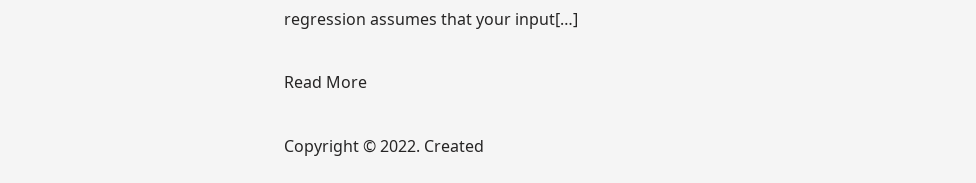regression assumes that your input[…]

Read More

Copyright © 2022. Created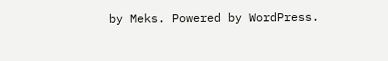by Meks. Powered by WordPress.